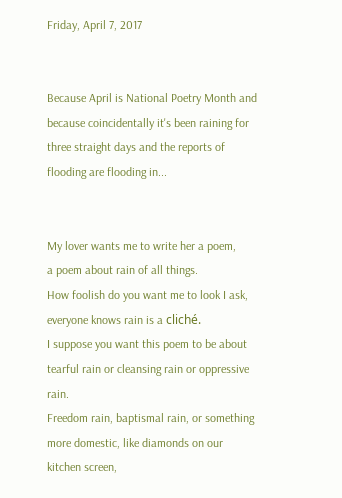Friday, April 7, 2017


Because April is National Poetry Month and because coincidentally it's been raining for three straight days and the reports of flooding are flooding in...


My lover wants me to write her a poem,
a poem about rain of all things.
How foolish do you want me to look I ask,
everyone knows rain is a cliché.
I suppose you want this poem to be about
tearful rain or cleansing rain or oppressive rain.
Freedom rain, baptismal rain, or something
more domestic, like diamonds on our kitchen screen,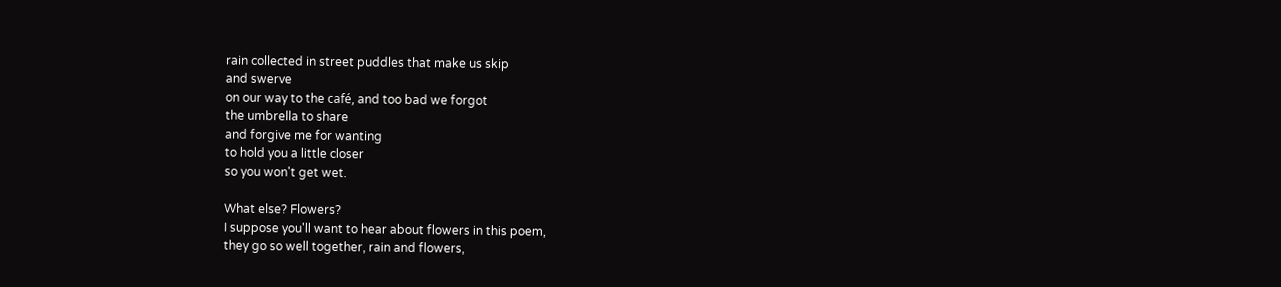rain collected in street puddles that make us skip
and swerve
on our way to the café, and too bad we forgot
the umbrella to share
and forgive me for wanting
to hold you a little closer
so you won't get wet.

What else? Flowers?
I suppose you'll want to hear about flowers in this poem,
they go so well together, rain and flowers,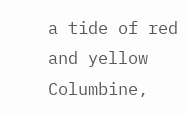a tide of red and yellow Columbine,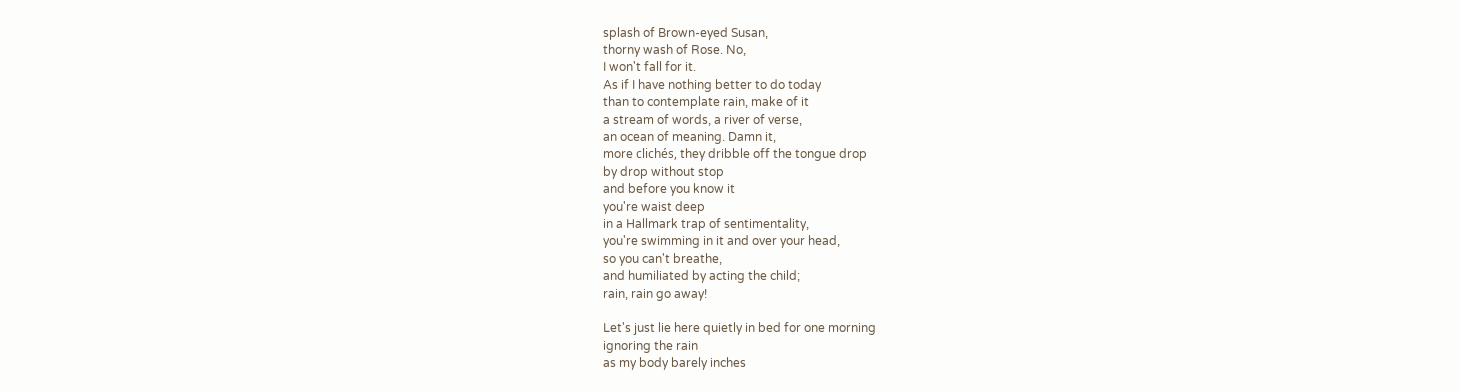splash of Brown-eyed Susan,
thorny wash of Rose. No,
I won't fall for it.
As if I have nothing better to do today
than to contemplate rain, make of it
a stream of words, a river of verse,
an ocean of meaning. Damn it,
more clichés, they dribble off the tongue drop
by drop without stop
and before you know it
you're waist deep
in a Hallmark trap of sentimentality,
you're swimming in it and over your head,
so you can't breathe,
and humiliated by acting the child;
rain, rain go away!

Let's just lie here quietly in bed for one morning
ignoring the rain
as my body barely inches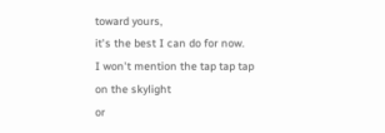toward yours,
it's the best I can do for now.
I won't mention the tap tap tap
on the skylight
or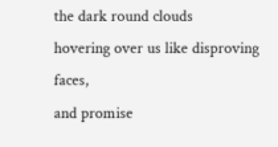the dark round clouds
hovering over us like disproving faces,
and promise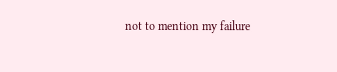not to mention my failure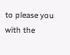to please you
with the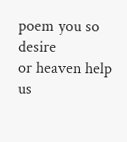poem you so desire
or heaven help us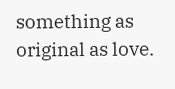something as original as love.